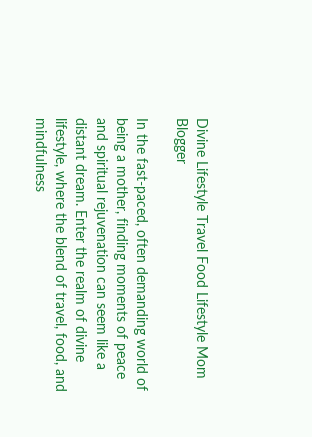Divine Lifestyle Travel Food Lifestyle Mom Blogger

In the fast-paced, often demanding world of being a mother, finding moments of peace and spiritual rejuvenation can seem like a distant dream. Enter the realm of divine lifestyle, where the blend of travel, food, and mindfulness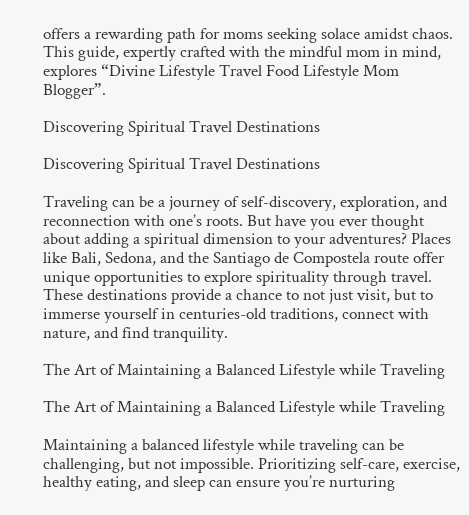offers a rewarding path for moms seeking solace amidst chaos. This guide, expertly crafted with the mindful mom in mind, explores “Divine Lifestyle Travel Food Lifestyle Mom Blogger”.

Discovering Spiritual Travel Destinations

Discovering Spiritual Travel Destinations

Traveling can be a journey of self-discovery, exploration, and reconnection with one’s roots. But have you ever thought about adding a spiritual dimension to your adventures? Places like Bali, Sedona, and the Santiago de Compostela route offer unique opportunities to explore spirituality through travel. These destinations provide a chance to not just visit, but to immerse yourself in centuries-old traditions, connect with nature, and find tranquility.

The Art of Maintaining a Balanced Lifestyle while Traveling

The Art of Maintaining a Balanced Lifestyle while Traveling

Maintaining a balanced lifestyle while traveling can be challenging, but not impossible. Prioritizing self-care, exercise, healthy eating, and sleep can ensure you’re nurturing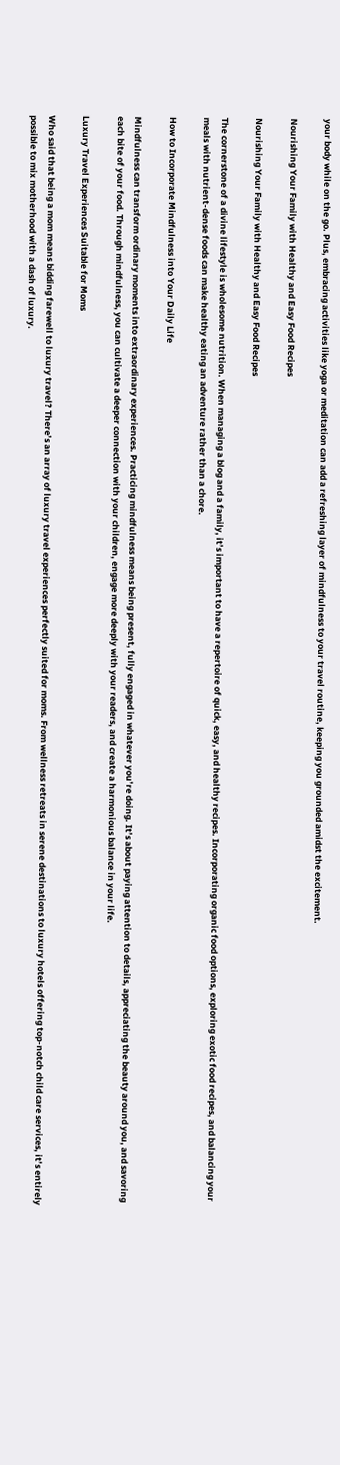your body while on the go. Plus, embracing activities like yoga or meditation can add a refreshing layer of mindfulness to your travel routine, keeping you grounded amidst the excitement.

Nourishing Your Family with Healthy and Easy Food Recipes

Nourishing Your Family with Healthy and Easy Food Recipes

The cornerstone of a divine lifestyle is wholesome nutrition. When managing a blog and a family, it’s important to have a repertoire of quick, easy, and healthy recipes. Incorporating organic food options, exploring exotic food recipes, and balancing your meals with nutrient-dense foods can make healthy eating an adventure rather than a chore.

How to Incorporate Mindfulness into Your Daily Life

Mindfulness can transform ordinary moments into extraordinary experiences. Practicing mindfulness means being present, fully engaged in whatever you’re doing. It’s about paying attention to details, appreciating the beauty around you, and savoring each bite of your food. Through mindfulness, you can cultivate a deeper connection with your children, engage more deeply with your readers, and create a harmonious balance in your life.

Luxury Travel Experiences Suitable for Moms

Who said that being a mom means bidding farewell to luxury travel? There’s an array of luxury travel experiences perfectly suited for moms. From wellness retreats in serene destinations to luxury hotels offering top-notch child care services, it’s entirely possible to mix motherhood with a dash of luxury.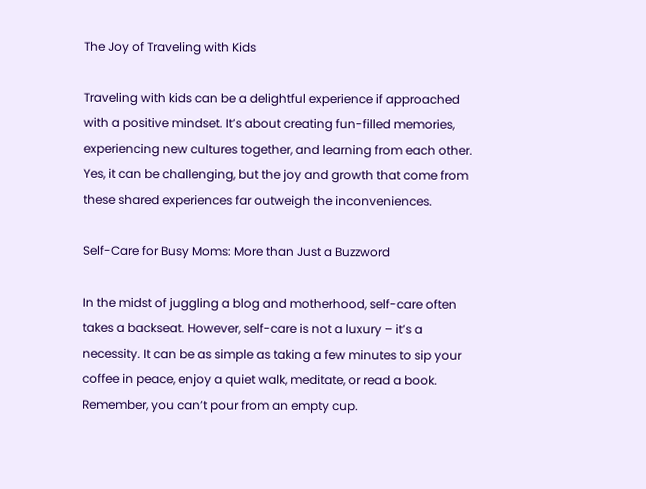The Joy of Traveling with Kids

Traveling with kids can be a delightful experience if approached with a positive mindset. It’s about creating fun-filled memories, experiencing new cultures together, and learning from each other. Yes, it can be challenging, but the joy and growth that come from these shared experiences far outweigh the inconveniences.

Self-Care for Busy Moms: More than Just a Buzzword

In the midst of juggling a blog and motherhood, self-care often takes a backseat. However, self-care is not a luxury – it’s a necessity. It can be as simple as taking a few minutes to sip your coffee in peace, enjoy a quiet walk, meditate, or read a book. Remember, you can’t pour from an empty cup.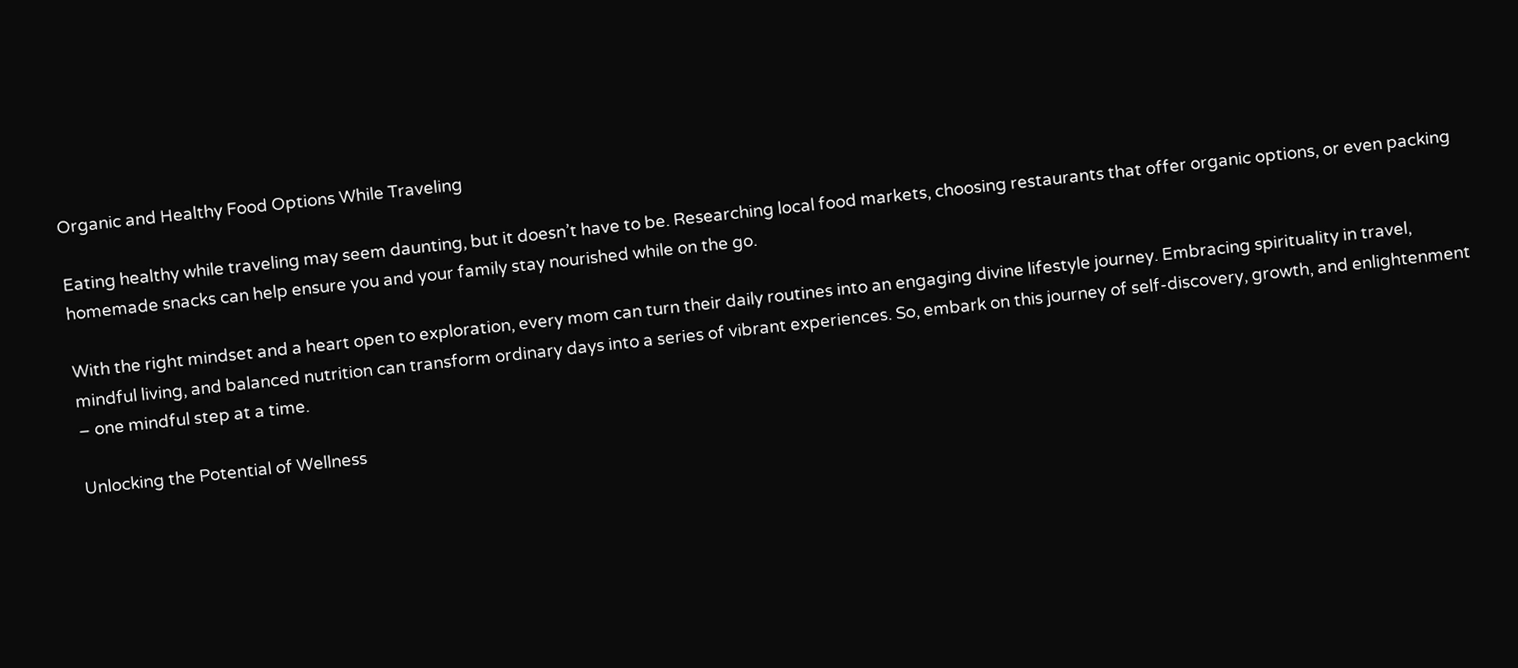Organic and Healthy Food Options While Traveling

Eating healthy while traveling may seem daunting, but it doesn’t have to be. Researching local food markets, choosing restaurants that offer organic options, or even packing homemade snacks can help ensure you and your family stay nourished while on the go.

With the right mindset and a heart open to exploration, every mom can turn their daily routines into an engaging divine lifestyle journey. Embracing spirituality in travel, mindful living, and balanced nutrition can transform ordinary days into a series of vibrant experiences. So, embark on this journey of self-discovery, growth, and enlightenment – one mindful step at a time.

Unlocking the Potential of Wellness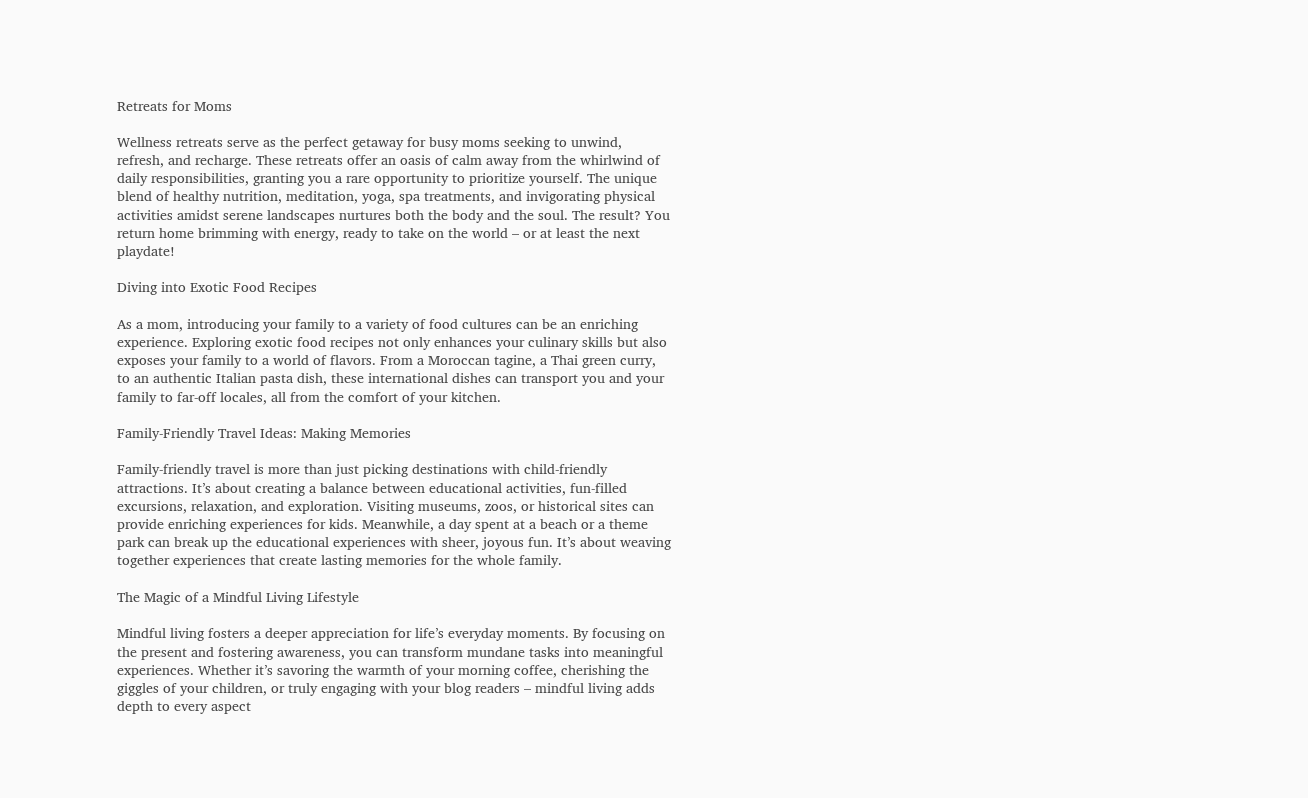Retreats for Moms

Wellness retreats serve as the perfect getaway for busy moms seeking to unwind, refresh, and recharge. These retreats offer an oasis of calm away from the whirlwind of daily responsibilities, granting you a rare opportunity to prioritize yourself. The unique blend of healthy nutrition, meditation, yoga, spa treatments, and invigorating physical activities amidst serene landscapes nurtures both the body and the soul. The result? You return home brimming with energy, ready to take on the world – or at least the next playdate!

Diving into Exotic Food Recipes

As a mom, introducing your family to a variety of food cultures can be an enriching experience. Exploring exotic food recipes not only enhances your culinary skills but also exposes your family to a world of flavors. From a Moroccan tagine, a Thai green curry, to an authentic Italian pasta dish, these international dishes can transport you and your family to far-off locales, all from the comfort of your kitchen.

Family-Friendly Travel Ideas: Making Memories

Family-friendly travel is more than just picking destinations with child-friendly attractions. It’s about creating a balance between educational activities, fun-filled excursions, relaxation, and exploration. Visiting museums, zoos, or historical sites can provide enriching experiences for kids. Meanwhile, a day spent at a beach or a theme park can break up the educational experiences with sheer, joyous fun. It’s about weaving together experiences that create lasting memories for the whole family.

The Magic of a Mindful Living Lifestyle

Mindful living fosters a deeper appreciation for life’s everyday moments. By focusing on the present and fostering awareness, you can transform mundane tasks into meaningful experiences. Whether it’s savoring the warmth of your morning coffee, cherishing the giggles of your children, or truly engaging with your blog readers – mindful living adds depth to every aspect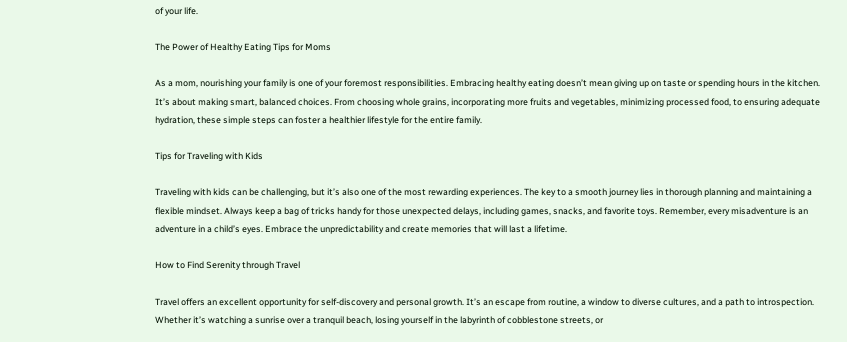of your life.

The Power of Healthy Eating Tips for Moms

As a mom, nourishing your family is one of your foremost responsibilities. Embracing healthy eating doesn’t mean giving up on taste or spending hours in the kitchen. It’s about making smart, balanced choices. From choosing whole grains, incorporating more fruits and vegetables, minimizing processed food, to ensuring adequate hydration, these simple steps can foster a healthier lifestyle for the entire family.

Tips for Traveling with Kids

Traveling with kids can be challenging, but it’s also one of the most rewarding experiences. The key to a smooth journey lies in thorough planning and maintaining a flexible mindset. Always keep a bag of tricks handy for those unexpected delays, including games, snacks, and favorite toys. Remember, every misadventure is an adventure in a child’s eyes. Embrace the unpredictability and create memories that will last a lifetime.

How to Find Serenity through Travel

Travel offers an excellent opportunity for self-discovery and personal growth. It’s an escape from routine, a window to diverse cultures, and a path to introspection. Whether it’s watching a sunrise over a tranquil beach, losing yourself in the labyrinth of cobblestone streets, or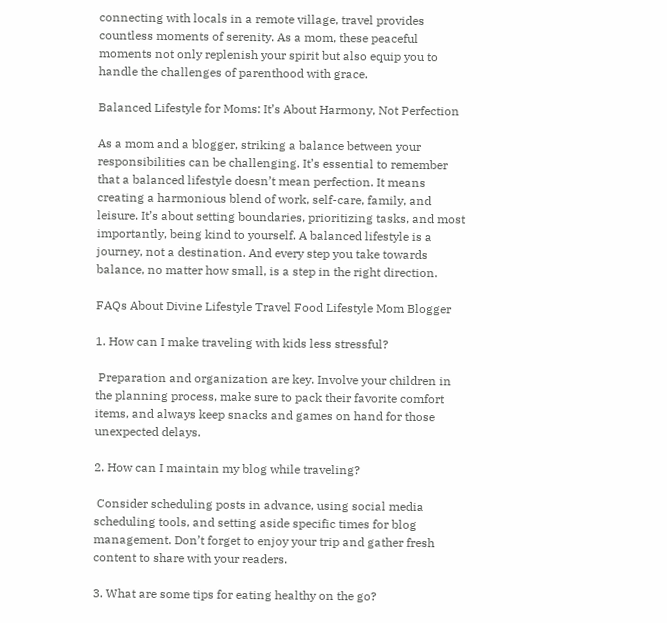connecting with locals in a remote village, travel provides countless moments of serenity. As a mom, these peaceful moments not only replenish your spirit but also equip you to handle the challenges of parenthood with grace.

Balanced Lifestyle for Moms: It’s About Harmony, Not Perfection

As a mom and a blogger, striking a balance between your responsibilities can be challenging. It’s essential to remember that a balanced lifestyle doesn’t mean perfection. It means creating a harmonious blend of work, self-care, family, and leisure. It’s about setting boundaries, prioritizing tasks, and most importantly, being kind to yourself. A balanced lifestyle is a journey, not a destination. And every step you take towards balance, no matter how small, is a step in the right direction.

FAQs About Divine Lifestyle Travel Food Lifestyle Mom Blogger

1. How can I make traveling with kids less stressful?

 Preparation and organization are key. Involve your children in the planning process, make sure to pack their favorite comfort items, and always keep snacks and games on hand for those unexpected delays.

2. How can I maintain my blog while traveling?

 Consider scheduling posts in advance, using social media scheduling tools, and setting aside specific times for blog management. Don’t forget to enjoy your trip and gather fresh content to share with your readers.

3. What are some tips for eating healthy on the go?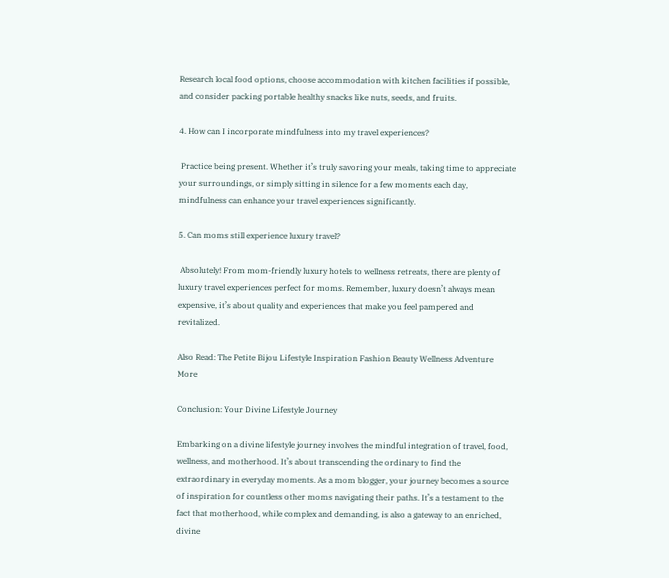Research local food options, choose accommodation with kitchen facilities if possible, and consider packing portable healthy snacks like nuts, seeds, and fruits.

4. How can I incorporate mindfulness into my travel experiences?

 Practice being present. Whether it’s truly savoring your meals, taking time to appreciate your surroundings, or simply sitting in silence for a few moments each day, mindfulness can enhance your travel experiences significantly.

5. Can moms still experience luxury travel?

 Absolutely! From mom-friendly luxury hotels to wellness retreats, there are plenty of luxury travel experiences perfect for moms. Remember, luxury doesn’t always mean expensive, it’s about quality and experiences that make you feel pampered and revitalized.

Also Read: The Petite Bijou Lifestyle Inspiration Fashion Beauty Wellness Adventure More

Conclusion: Your Divine Lifestyle Journey

Embarking on a divine lifestyle journey involves the mindful integration of travel, food, wellness, and motherhood. It’s about transcending the ordinary to find the extraordinary in everyday moments. As a mom blogger, your journey becomes a source of inspiration for countless other moms navigating their paths. It’s a testament to the fact that motherhood, while complex and demanding, is also a gateway to an enriched, divine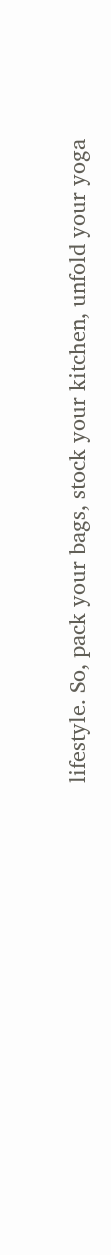lifestyle. So, pack your bags, stock your kitchen, unfold your yoga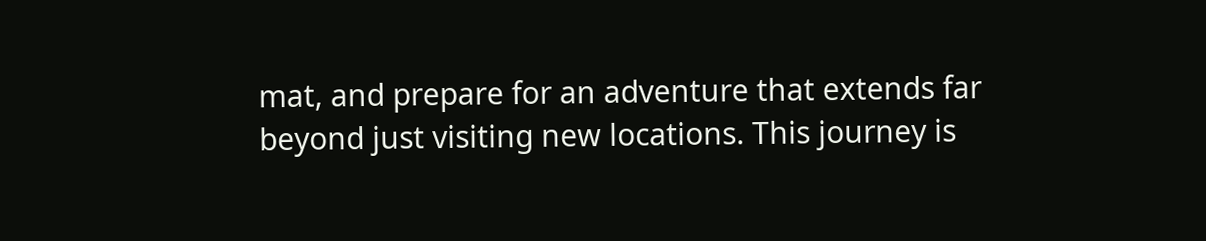mat, and prepare for an adventure that extends far beyond just visiting new locations. This journey is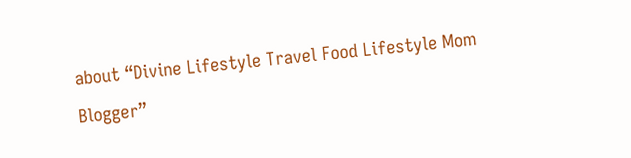about “Divine Lifestyle Travel Food Lifestyle Mom Blogger”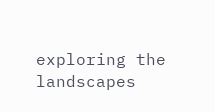exploring the landscapes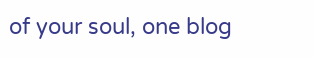of your soul, one blog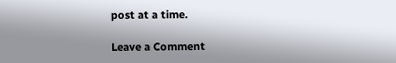post at a time.

Leave a Comment